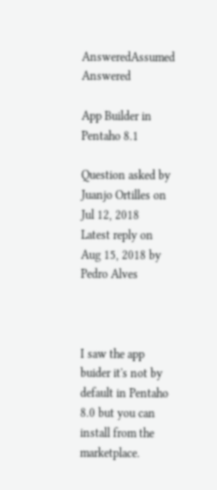AnsweredAssumed Answered

App Builder in Pentaho 8.1

Question asked by Juanjo Ortilles on Jul 12, 2018
Latest reply on Aug 15, 2018 by Pedro Alves



I saw the app buider it's not by default in Pentaho 8.0 but you can install from the marketplace.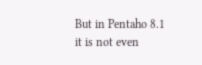But in Pentaho 8.1 it is not even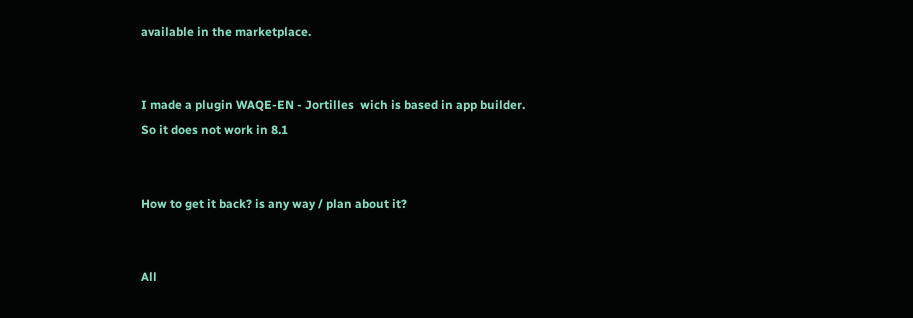available in the marketplace.


I made a plugin WAQE-EN - Jortilles  wich is based in app builder. So it does not work in 8.1


How to get it back? is any way / plan about it?


All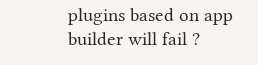plugins based on app builder will fail ?